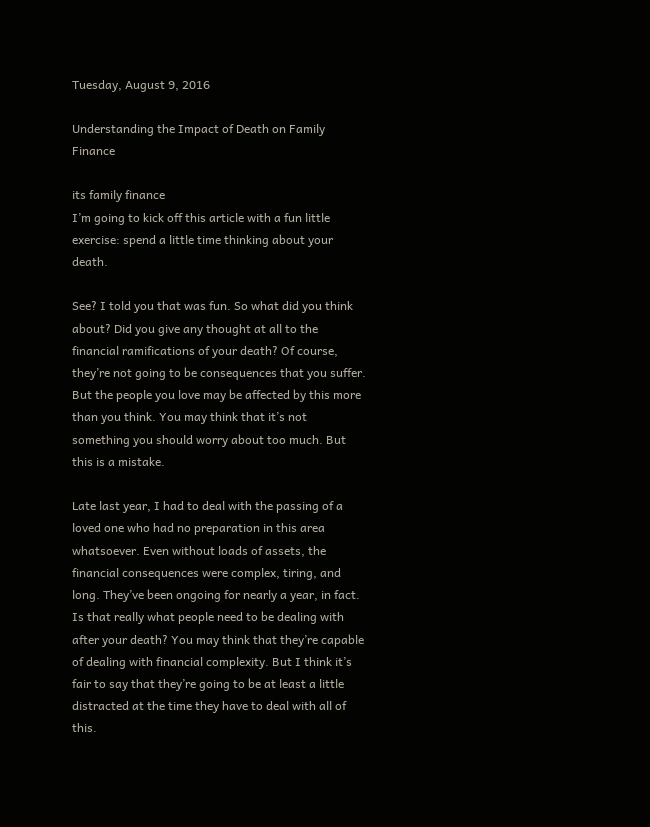Tuesday, August 9, 2016

Understanding the Impact of Death on Family Finance

its family finance
I’m going to kick off this article with a fun little exercise: spend a little time thinking about your death.

See? I told you that was fun. So what did you think about? Did you give any thought at all to the financial ramifications of your death? Of course, they’re not going to be consequences that you suffer. But the people you love may be affected by this more than you think. You may think that it’s not something you should worry about too much. But this is a mistake.

Late last year, I had to deal with the passing of a loved one who had no preparation in this area whatsoever. Even without loads of assets, the financial consequences were complex, tiring, and long. They’ve been ongoing for nearly a year, in fact. Is that really what people need to be dealing with after your death? You may think that they’re capable of dealing with financial complexity. But I think it’s fair to say that they’re going to be at least a little distracted at the time they have to deal with all of this.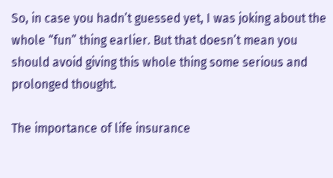So, in case you hadn’t guessed yet, I was joking about the whole “fun” thing earlier. But that doesn’t mean you should avoid giving this whole thing some serious and prolonged thought.

The importance of life insurance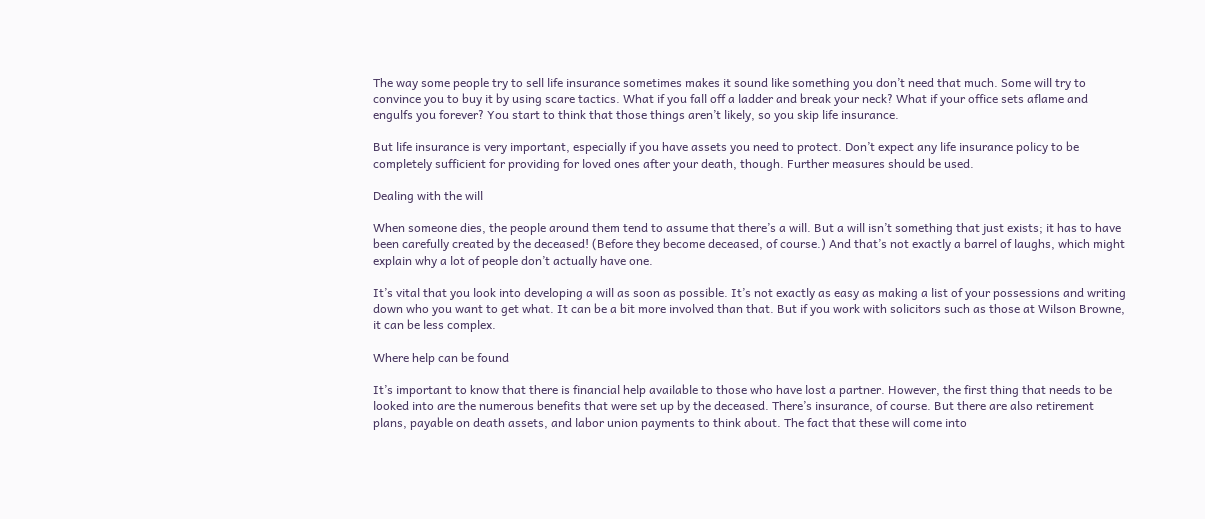The way some people try to sell life insurance sometimes makes it sound like something you don’t need that much. Some will try to convince you to buy it by using scare tactics. What if you fall off a ladder and break your neck? What if your office sets aflame and engulfs you forever? You start to think that those things aren’t likely, so you skip life insurance.

But life insurance is very important, especially if you have assets you need to protect. Don’t expect any life insurance policy to be completely sufficient for providing for loved ones after your death, though. Further measures should be used.

Dealing with the will

When someone dies, the people around them tend to assume that there’s a will. But a will isn’t something that just exists; it has to have been carefully created by the deceased! (Before they become deceased, of course.) And that’s not exactly a barrel of laughs, which might explain why a lot of people don’t actually have one.

It’s vital that you look into developing a will as soon as possible. It’s not exactly as easy as making a list of your possessions and writing down who you want to get what. It can be a bit more involved than that. But if you work with solicitors such as those at Wilson Browne, it can be less complex.

Where help can be found

It’s important to know that there is financial help available to those who have lost a partner. However, the first thing that needs to be looked into are the numerous benefits that were set up by the deceased. There’s insurance, of course. But there are also retirement plans, payable on death assets, and labor union payments to think about. The fact that these will come into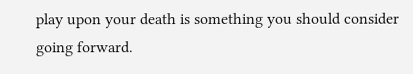play upon your death is something you should consider going forward.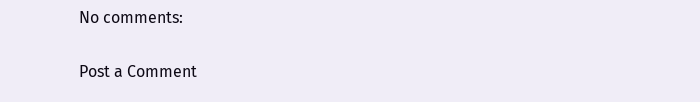No comments:

Post a Comment